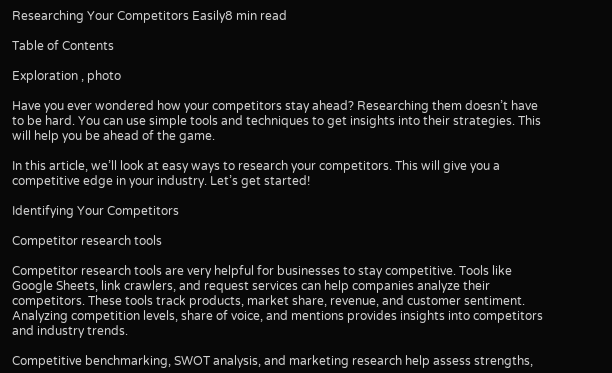Researching Your Competitors Easily8 min read

Table of Contents

Exploration , photo

Have you ever wondered how your competitors stay ahead? Researching them doesn’t have to be hard. You can use simple tools and techniques to get insights into their strategies. This will help you be ahead of the game.

In this article, we’ll look at easy ways to research your competitors. This will give you a competitive edge in your industry. Let’s get started!

Identifying Your Competitors

Competitor research tools

Competitor research tools are very helpful for businesses to stay competitive. Tools like Google Sheets, link crawlers, and request services can help companies analyze their competitors. These tools track products, market share, revenue, and customer sentiment. Analyzing competition levels, share of voice, and mentions provides insights into competitors and industry trends.

Competitive benchmarking, SWOT analysis, and marketing research help assess strengths,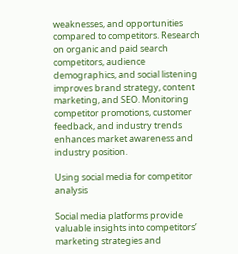weaknesses, and opportunities compared to competitors. Research on organic and paid search competitors, audience demographics, and social listening improves brand strategy, content marketing, and SEO. Monitoring competitor promotions, customer feedback, and industry trends enhances market awareness and industry position.

Using social media for competitor analysis

Social media platforms provide valuable insights into competitors’ marketing strategies and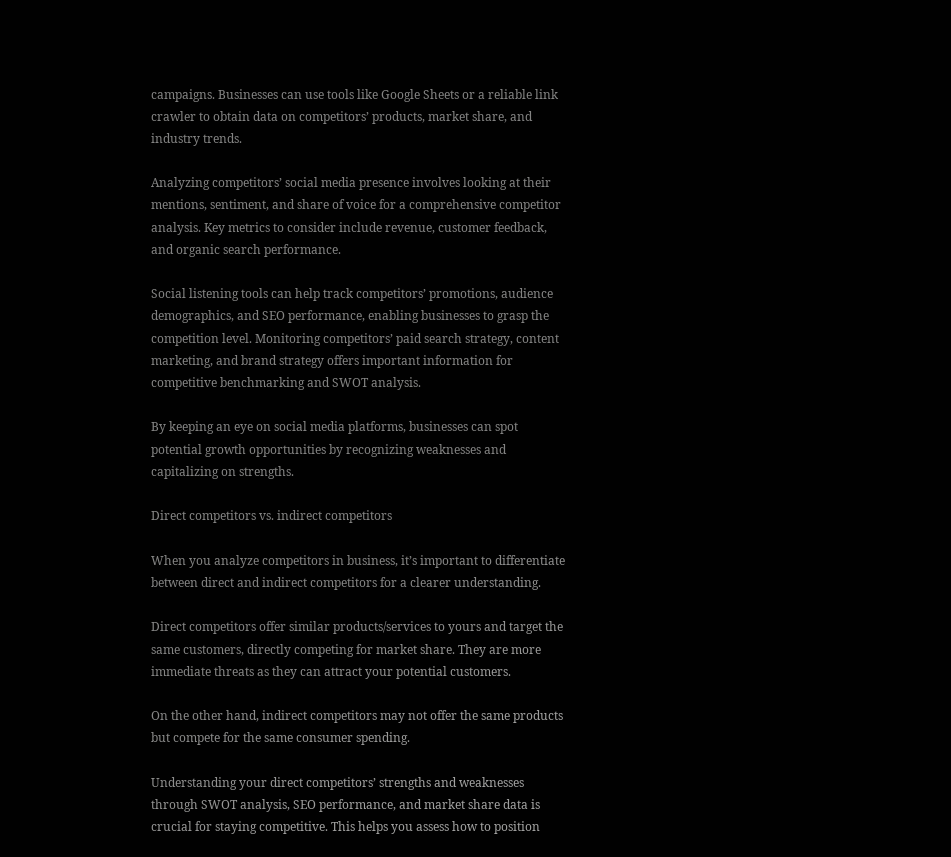campaigns. Businesses can use tools like Google Sheets or a reliable link crawler to obtain data on competitors’ products, market share, and industry trends.

Analyzing competitors’ social media presence involves looking at their mentions, sentiment, and share of voice for a comprehensive competitor analysis. Key metrics to consider include revenue, customer feedback, and organic search performance.

Social listening tools can help track competitors’ promotions, audience demographics, and SEO performance, enabling businesses to grasp the competition level. Monitoring competitors’ paid search strategy, content marketing, and brand strategy offers important information for competitive benchmarking and SWOT analysis.

By keeping an eye on social media platforms, businesses can spot potential growth opportunities by recognizing weaknesses and capitalizing on strengths.

Direct competitors vs. indirect competitors

When you analyze competitors in business, it’s important to differentiate between direct and indirect competitors for a clearer understanding.

Direct competitors offer similar products/services to yours and target the same customers, directly competing for market share. They are more immediate threats as they can attract your potential customers.

On the other hand, indirect competitors may not offer the same products but compete for the same consumer spending.

Understanding your direct competitors’ strengths and weaknesses through SWOT analysis, SEO performance, and market share data is crucial for staying competitive. This helps you assess how to position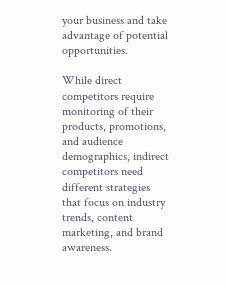your business and take advantage of potential opportunities.

While direct competitors require monitoring of their products, promotions, and audience demographics, indirect competitors need different strategies that focus on industry trends, content marketing, and brand awareness.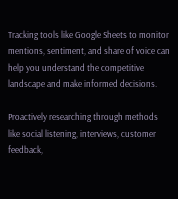Tracking tools like Google Sheets to monitor mentions, sentiment, and share of voice can help you understand the competitive landscape and make informed decisions.

Proactively researching through methods like social listening, interviews, customer feedback,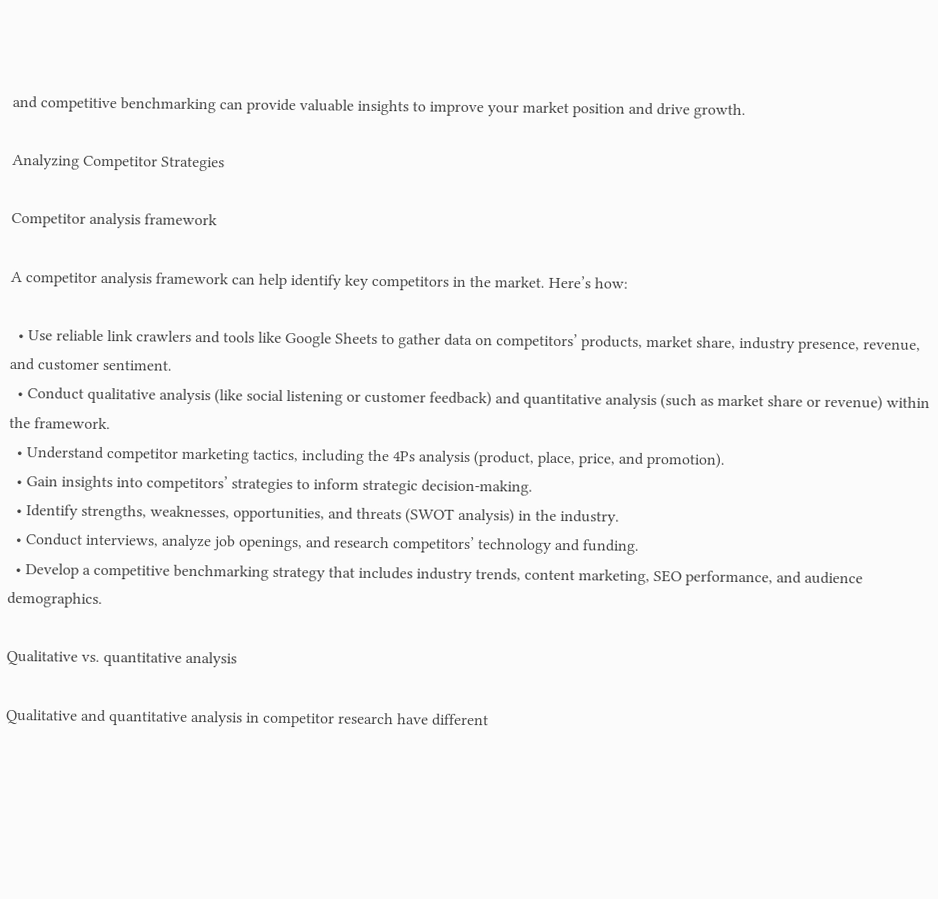and competitive benchmarking can provide valuable insights to improve your market position and drive growth.

Analyzing Competitor Strategies

Competitor analysis framework

A competitor analysis framework can help identify key competitors in the market. Here’s how:

  • Use reliable link crawlers and tools like Google Sheets to gather data on competitors’ products, market share, industry presence, revenue, and customer sentiment.
  • Conduct qualitative analysis (like social listening or customer feedback) and quantitative analysis (such as market share or revenue) within the framework.
  • Understand competitor marketing tactics, including the 4Ps analysis (product, place, price, and promotion).
  • Gain insights into competitors’ strategies to inform strategic decision-making.
  • Identify strengths, weaknesses, opportunities, and threats (SWOT analysis) in the industry.
  • Conduct interviews, analyze job openings, and research competitors’ technology and funding.
  • Develop a competitive benchmarking strategy that includes industry trends, content marketing, SEO performance, and audience demographics.

Qualitative vs. quantitative analysis

Qualitative and quantitative analysis in competitor research have different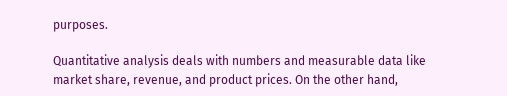purposes.

Quantitative analysis deals with numbers and measurable data like market share, revenue, and product prices. On the other hand,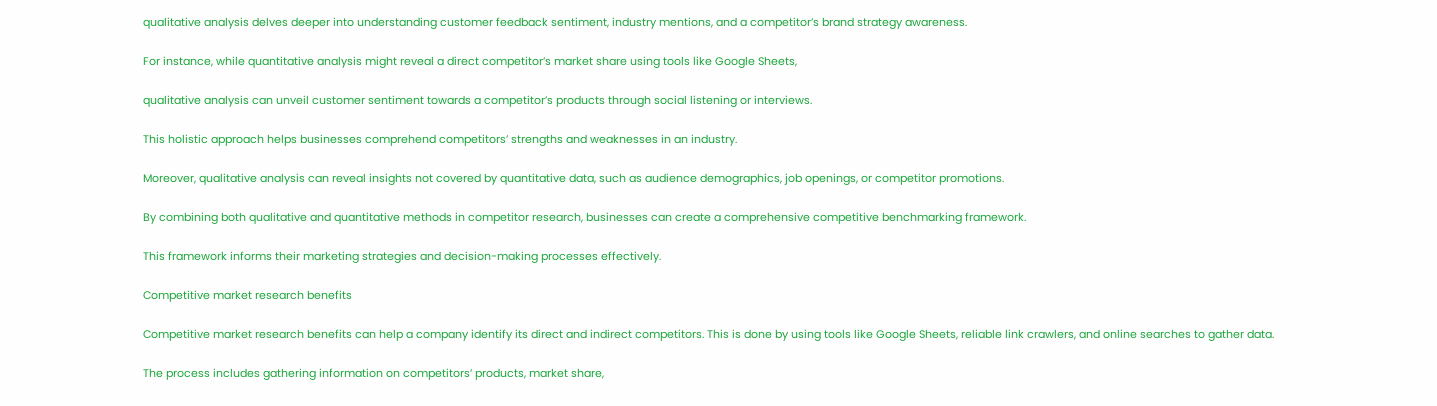qualitative analysis delves deeper into understanding customer feedback sentiment, industry mentions, and a competitor’s brand strategy awareness.

For instance, while quantitative analysis might reveal a direct competitor’s market share using tools like Google Sheets,

qualitative analysis can unveil customer sentiment towards a competitor’s products through social listening or interviews.

This holistic approach helps businesses comprehend competitors’ strengths and weaknesses in an industry.

Moreover, qualitative analysis can reveal insights not covered by quantitative data, such as audience demographics, job openings, or competitor promotions.

By combining both qualitative and quantitative methods in competitor research, businesses can create a comprehensive competitive benchmarking framework.

This framework informs their marketing strategies and decision-making processes effectively.

Competitive market research benefits

Competitive market research benefits can help a company identify its direct and indirect competitors. This is done by using tools like Google Sheets, reliable link crawlers, and online searches to gather data.

The process includes gathering information on competitors’ products, market share,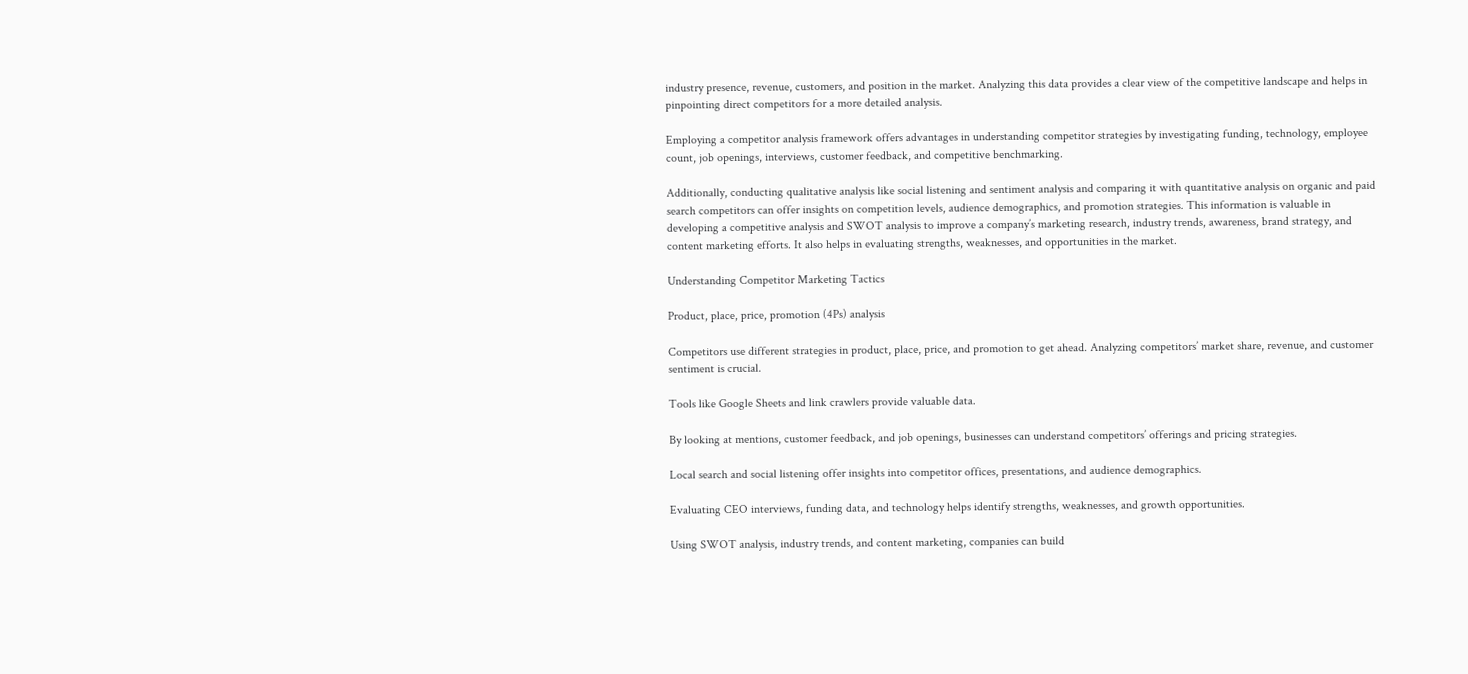industry presence, revenue, customers, and position in the market. Analyzing this data provides a clear view of the competitive landscape and helps in pinpointing direct competitors for a more detailed analysis.

Employing a competitor analysis framework offers advantages in understanding competitor strategies by investigating funding, technology, employee count, job openings, interviews, customer feedback, and competitive benchmarking.

Additionally, conducting qualitative analysis like social listening and sentiment analysis and comparing it with quantitative analysis on organic and paid search competitors can offer insights on competition levels, audience demographics, and promotion strategies. This information is valuable in developing a competitive analysis and SWOT analysis to improve a company’s marketing research, industry trends, awareness, brand strategy, and content marketing efforts. It also helps in evaluating strengths, weaknesses, and opportunities in the market.

Understanding Competitor Marketing Tactics

Product, place, price, promotion (4Ps) analysis

Competitors use different strategies in product, place, price, and promotion to get ahead. Analyzing competitors’ market share, revenue, and customer sentiment is crucial.

Tools like Google Sheets and link crawlers provide valuable data.

By looking at mentions, customer feedback, and job openings, businesses can understand competitors’ offerings and pricing strategies.

Local search and social listening offer insights into competitor offices, presentations, and audience demographics.

Evaluating CEO interviews, funding data, and technology helps identify strengths, weaknesses, and growth opportunities.

Using SWOT analysis, industry trends, and content marketing, companies can build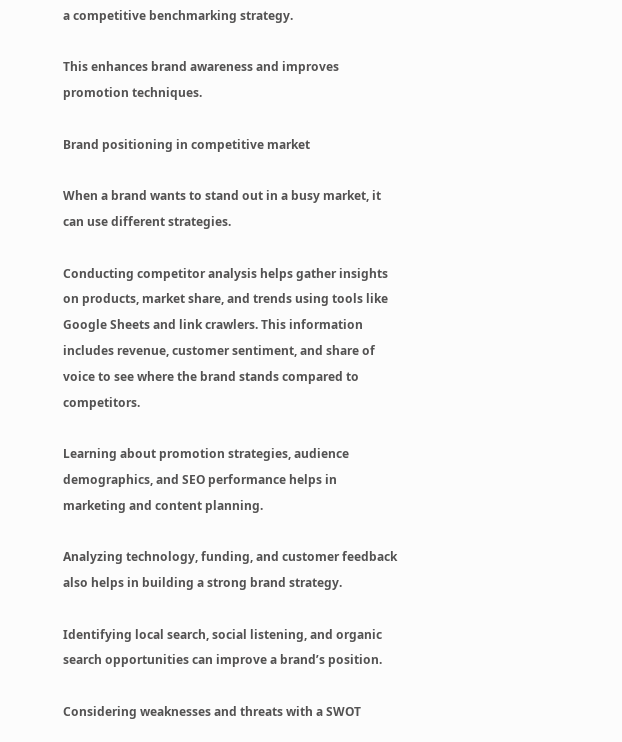a competitive benchmarking strategy.

This enhances brand awareness and improves promotion techniques.

Brand positioning in competitive market

When a brand wants to stand out in a busy market, it can use different strategies.

Conducting competitor analysis helps gather insights on products, market share, and trends using tools like Google Sheets and link crawlers. This information includes revenue, customer sentiment, and share of voice to see where the brand stands compared to competitors.

Learning about promotion strategies, audience demographics, and SEO performance helps in marketing and content planning.

Analyzing technology, funding, and customer feedback also helps in building a strong brand strategy.

Identifying local search, social listening, and organic search opportunities can improve a brand’s position.

Considering weaknesses and threats with a SWOT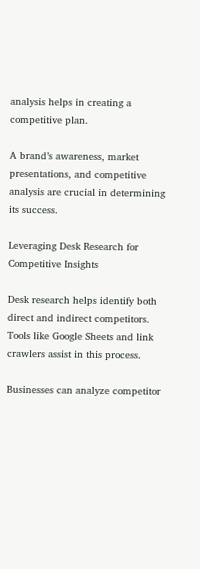analysis helps in creating a competitive plan.

A brand’s awareness, market presentations, and competitive analysis are crucial in determining its success.

Leveraging Desk Research for Competitive Insights

Desk research helps identify both direct and indirect competitors. Tools like Google Sheets and link crawlers assist in this process.

Businesses can analyze competitor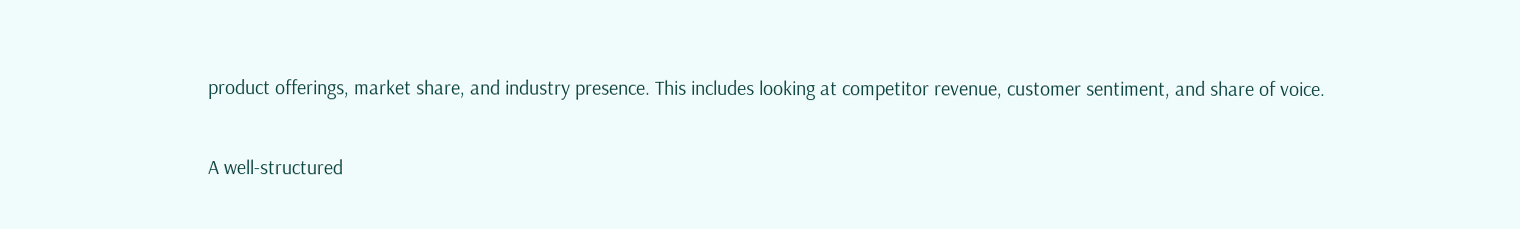product offerings, market share, and industry presence. This includes looking at competitor revenue, customer sentiment, and share of voice.

A well-structured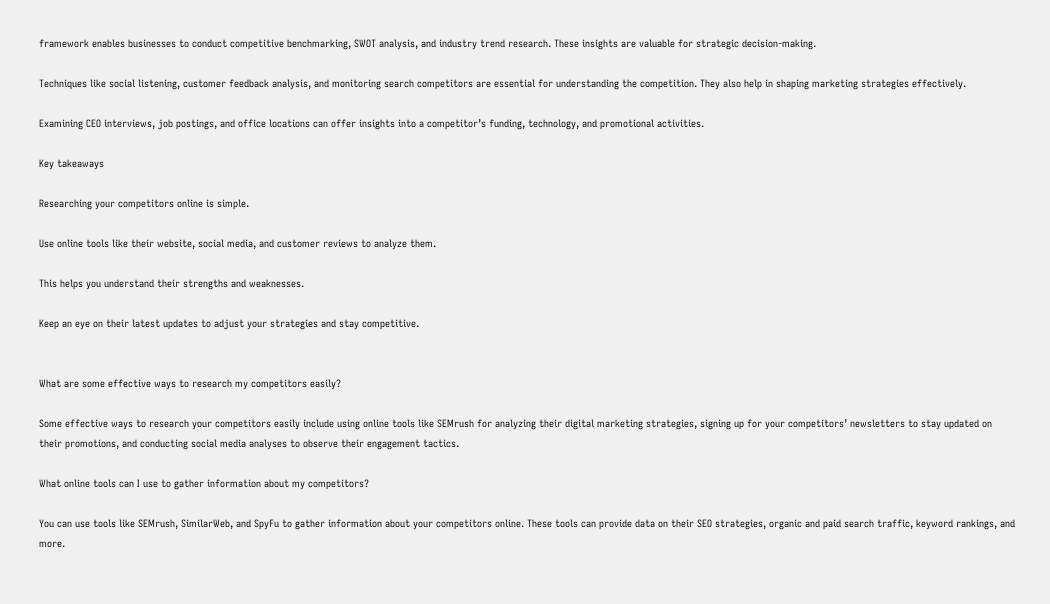framework enables businesses to conduct competitive benchmarking, SWOT analysis, and industry trend research. These insights are valuable for strategic decision-making.

Techniques like social listening, customer feedback analysis, and monitoring search competitors are essential for understanding the competition. They also help in shaping marketing strategies effectively.

Examining CEO interviews, job postings, and office locations can offer insights into a competitor’s funding, technology, and promotional activities.

Key takeaways

Researching your competitors online is simple.

Use online tools like their website, social media, and customer reviews to analyze them.

This helps you understand their strengths and weaknesses.

Keep an eye on their latest updates to adjust your strategies and stay competitive.


What are some effective ways to research my competitors easily?

Some effective ways to research your competitors easily include using online tools like SEMrush for analyzing their digital marketing strategies, signing up for your competitors’ newsletters to stay updated on their promotions, and conducting social media analyses to observe their engagement tactics.

What online tools can I use to gather information about my competitors?

You can use tools like SEMrush, SimilarWeb, and SpyFu to gather information about your competitors online. These tools can provide data on their SEO strategies, organic and paid search traffic, keyword rankings, and more.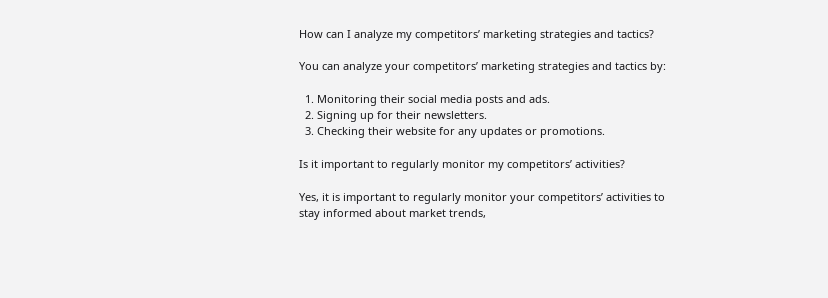How can I analyze my competitors’ marketing strategies and tactics?

You can analyze your competitors’ marketing strategies and tactics by:

  1. Monitoring their social media posts and ads.
  2. Signing up for their newsletters.
  3. Checking their website for any updates or promotions.

Is it important to regularly monitor my competitors’ activities?

Yes, it is important to regularly monitor your competitors’ activities to stay informed about market trends,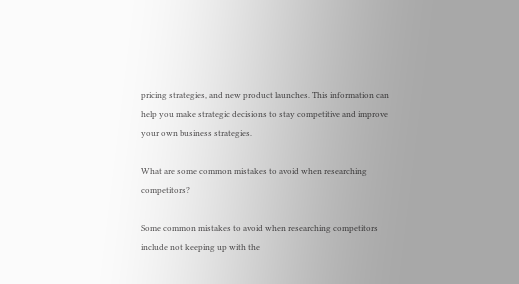pricing strategies, and new product launches. This information can help you make strategic decisions to stay competitive and improve your own business strategies.

What are some common mistakes to avoid when researching competitors?

Some common mistakes to avoid when researching competitors include not keeping up with the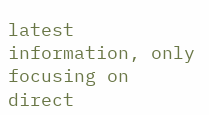latest information, only focusing on direct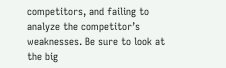competitors, and failing to analyze the competitor’s weaknesses. Be sure to look at the big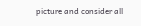picture and consider all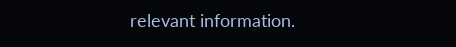relevant information.